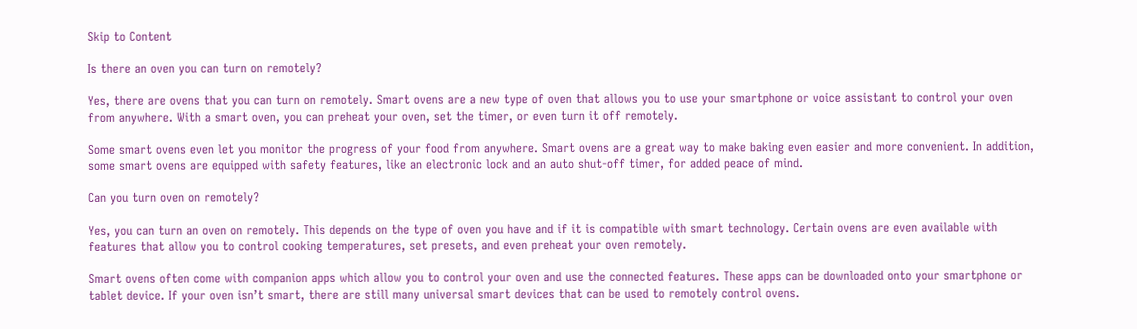Skip to Content

Is there an oven you can turn on remotely?

Yes, there are ovens that you can turn on remotely. Smart ovens are a new type of oven that allows you to use your smartphone or voice assistant to control your oven from anywhere. With a smart oven, you can preheat your oven, set the timer, or even turn it off remotely.

Some smart ovens even let you monitor the progress of your food from anywhere. Smart ovens are a great way to make baking even easier and more convenient. In addition, some smart ovens are equipped with safety features, like an electronic lock and an auto shut-off timer, for added peace of mind.

Can you turn oven on remotely?

Yes, you can turn an oven on remotely. This depends on the type of oven you have and if it is compatible with smart technology. Certain ovens are even available with features that allow you to control cooking temperatures, set presets, and even preheat your oven remotely.

Smart ovens often come with companion apps which allow you to control your oven and use the connected features. These apps can be downloaded onto your smartphone or tablet device. If your oven isn’t smart, there are still many universal smart devices that can be used to remotely control ovens.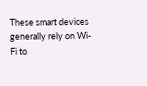These smart devices generally rely on Wi-Fi to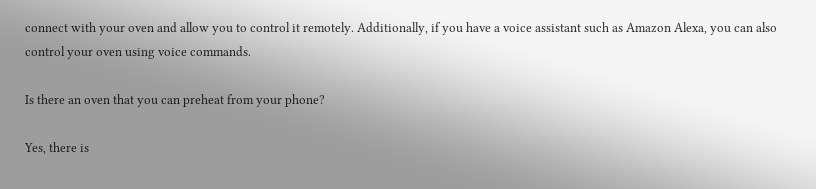connect with your oven and allow you to control it remotely. Additionally, if you have a voice assistant such as Amazon Alexa, you can also control your oven using voice commands.

Is there an oven that you can preheat from your phone?

Yes, there is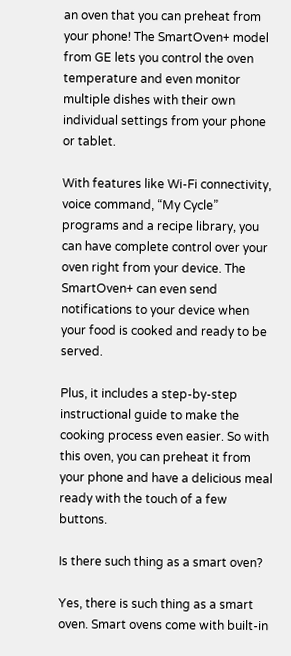an oven that you can preheat from your phone! The SmartOven+ model from GE lets you control the oven temperature and even monitor multiple dishes with their own individual settings from your phone or tablet.

With features like Wi-Fi connectivity, voice command, “My Cycle” programs and a recipe library, you can have complete control over your oven right from your device. The SmartOven+ can even send notifications to your device when your food is cooked and ready to be served.

Plus, it includes a step-by-step instructional guide to make the cooking process even easier. So with this oven, you can preheat it from your phone and have a delicious meal ready with the touch of a few buttons.

Is there such thing as a smart oven?

Yes, there is such thing as a smart oven. Smart ovens come with built-in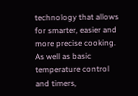technology that allows for smarter, easier and more precise cooking. As well as basic temperature control and timers,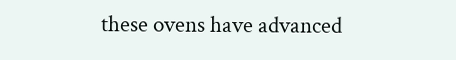these ovens have advanced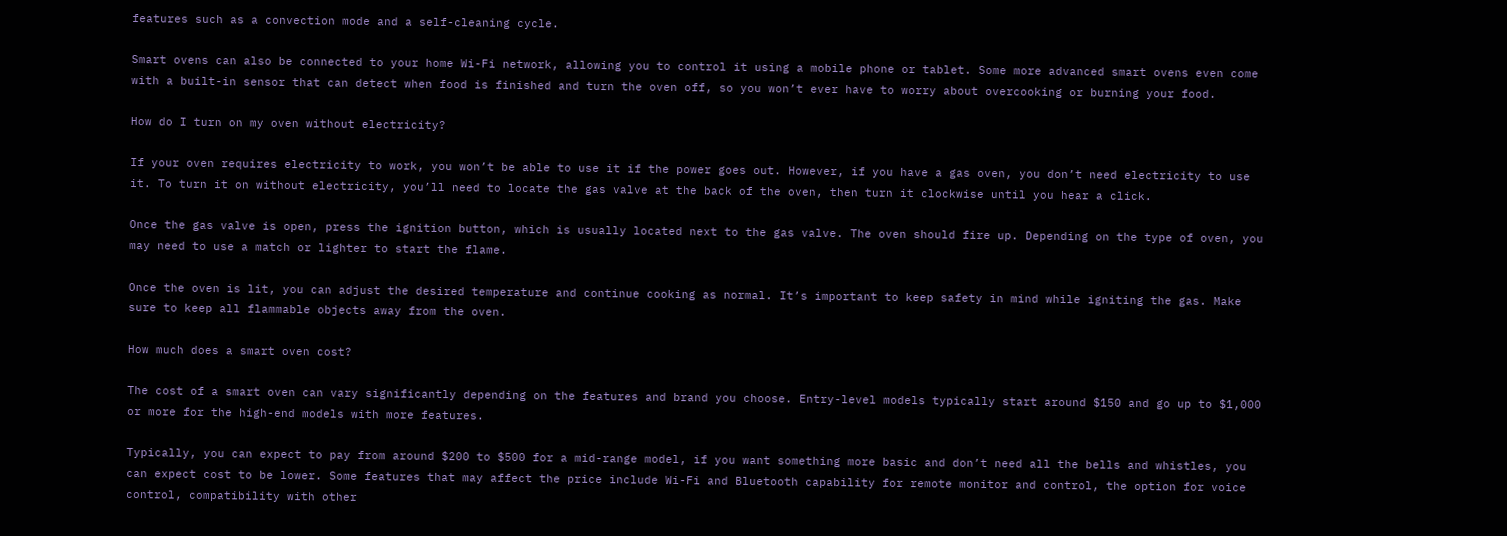features such as a convection mode and a self-cleaning cycle.

Smart ovens can also be connected to your home Wi-Fi network, allowing you to control it using a mobile phone or tablet. Some more advanced smart ovens even come with a built-in sensor that can detect when food is finished and turn the oven off, so you won’t ever have to worry about overcooking or burning your food.

How do I turn on my oven without electricity?

If your oven requires electricity to work, you won’t be able to use it if the power goes out. However, if you have a gas oven, you don’t need electricity to use it. To turn it on without electricity, you’ll need to locate the gas valve at the back of the oven, then turn it clockwise until you hear a click.

Once the gas valve is open, press the ignition button, which is usually located next to the gas valve. The oven should fire up. Depending on the type of oven, you may need to use a match or lighter to start the flame.

Once the oven is lit, you can adjust the desired temperature and continue cooking as normal. It’s important to keep safety in mind while igniting the gas. Make sure to keep all flammable objects away from the oven.

How much does a smart oven cost?

The cost of a smart oven can vary significantly depending on the features and brand you choose. Entry-level models typically start around $150 and go up to $1,000 or more for the high-end models with more features.

Typically, you can expect to pay from around $200 to $500 for a mid-range model, if you want something more basic and don’t need all the bells and whistles, you can expect cost to be lower. Some features that may affect the price include Wi-Fi and Bluetooth capability for remote monitor and control, the option for voice control, compatibility with other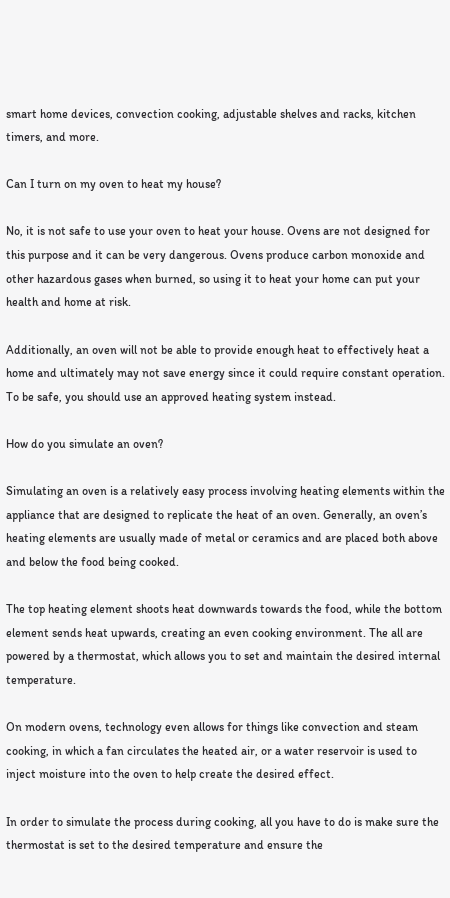smart home devices, convection cooking, adjustable shelves and racks, kitchen timers, and more.

Can I turn on my oven to heat my house?

No, it is not safe to use your oven to heat your house. Ovens are not designed for this purpose and it can be very dangerous. Ovens produce carbon monoxide and other hazardous gases when burned, so using it to heat your home can put your health and home at risk.

Additionally, an oven will not be able to provide enough heat to effectively heat a home and ultimately may not save energy since it could require constant operation. To be safe, you should use an approved heating system instead.

How do you simulate an oven?

Simulating an oven is a relatively easy process involving heating elements within the appliance that are designed to replicate the heat of an oven. Generally, an oven’s heating elements are usually made of metal or ceramics and are placed both above and below the food being cooked.

The top heating element shoots heat downwards towards the food, while the bottom element sends heat upwards, creating an even cooking environment. The all are powered by a thermostat, which allows you to set and maintain the desired internal temperature.

On modern ovens, technology even allows for things like convection and steam cooking, in which a fan circulates the heated air, or a water reservoir is used to inject moisture into the oven to help create the desired effect.

In order to simulate the process during cooking, all you have to do is make sure the thermostat is set to the desired temperature and ensure the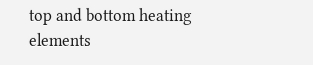top and bottom heating elements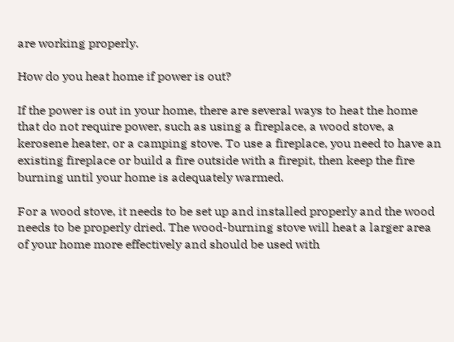are working properly.

How do you heat home if power is out?

If the power is out in your home, there are several ways to heat the home that do not require power, such as using a fireplace, a wood stove, a kerosene heater, or a camping stove. To use a fireplace, you need to have an existing fireplace or build a fire outside with a firepit, then keep the fire burning until your home is adequately warmed.

For a wood stove, it needs to be set up and installed properly and the wood needs to be properly dried. The wood-burning stove will heat a larger area of your home more effectively and should be used with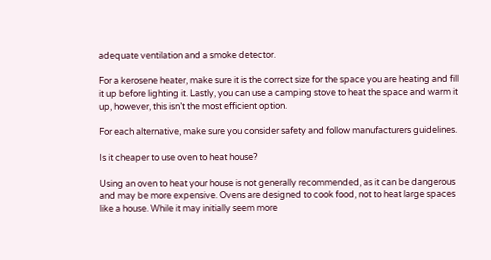adequate ventilation and a smoke detector.

For a kerosene heater, make sure it is the correct size for the space you are heating and fill it up before lighting it. Lastly, you can use a camping stove to heat the space and warm it up, however, this isn’t the most efficient option.

For each alternative, make sure you consider safety and follow manufacturers guidelines.

Is it cheaper to use oven to heat house?

Using an oven to heat your house is not generally recommended, as it can be dangerous and may be more expensive. Ovens are designed to cook food, not to heat large spaces like a house. While it may initially seem more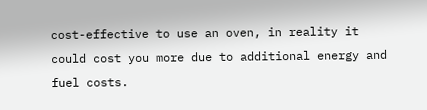cost-effective to use an oven, in reality it could cost you more due to additional energy and fuel costs.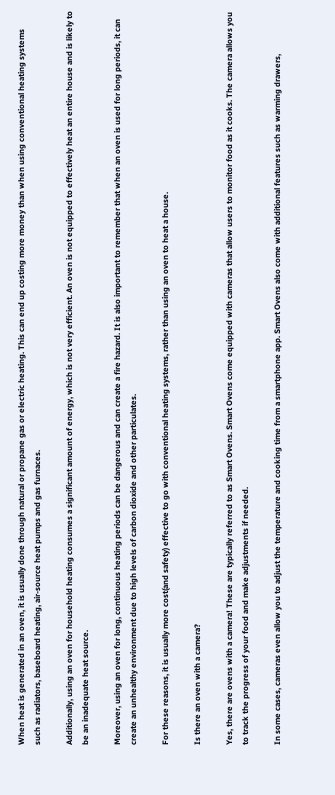When heat is generated in an oven, it is usually done through natural or propane gas or electric heating. This can end up costing more money than when using conventional heating systems such as radiators, baseboard heating, air-source heat pumps and gas furnaces.

Additionally, using an oven for household heating consumes a significant amount of energy, which is not very efficient. An oven is not equipped to effectively heat an entire house and is likely to be an inadequate heat source.

Moreover, using an oven for long, continuous heating periods can be dangerous and can create a fire hazard. It is also important to remember that when an oven is used for long periods, it can create an unhealthy environment due to high levels of carbon dioxide and other particulates.

For these reasons, it is usually more cost(and safety) effective to go with conventional heating systems, rather than using an oven to heat a house.

Is there an oven with a camera?

Yes, there are ovens with a camera! These are typically referred to as Smart Ovens. Smart Ovens come equipped with cameras that allow users to monitor food as it cooks. The camera allows you to track the progress of your food and make adjustments if needed.

In some cases, cameras even allow you to adjust the temperature and cooking time from a smartphone app. Smart Ovens also come with additional features such as warming drawers,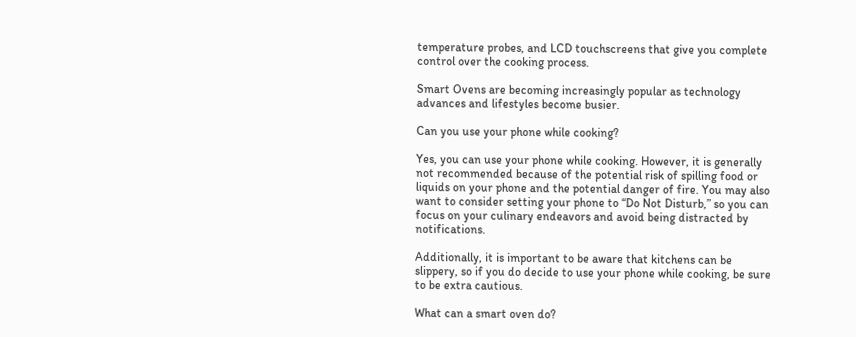temperature probes, and LCD touchscreens that give you complete control over the cooking process.

Smart Ovens are becoming increasingly popular as technology advances and lifestyles become busier.

Can you use your phone while cooking?

Yes, you can use your phone while cooking. However, it is generally not recommended because of the potential risk of spilling food or liquids on your phone and the potential danger of fire. You may also want to consider setting your phone to “Do Not Disturb,” so you can focus on your culinary endeavors and avoid being distracted by notifications.

Additionally, it is important to be aware that kitchens can be slippery, so if you do decide to use your phone while cooking, be sure to be extra cautious.

What can a smart oven do?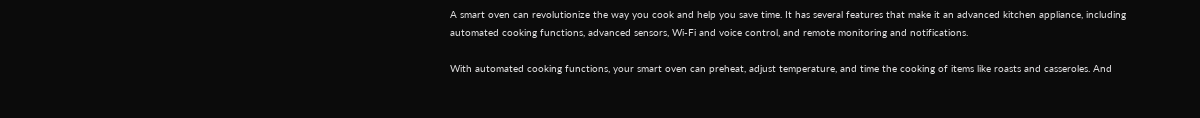A smart oven can revolutionize the way you cook and help you save time. It has several features that make it an advanced kitchen appliance, including automated cooking functions, advanced sensors, Wi-Fi and voice control, and remote monitoring and notifications.

With automated cooking functions, your smart oven can preheat, adjust temperature, and time the cooking of items like roasts and casseroles. And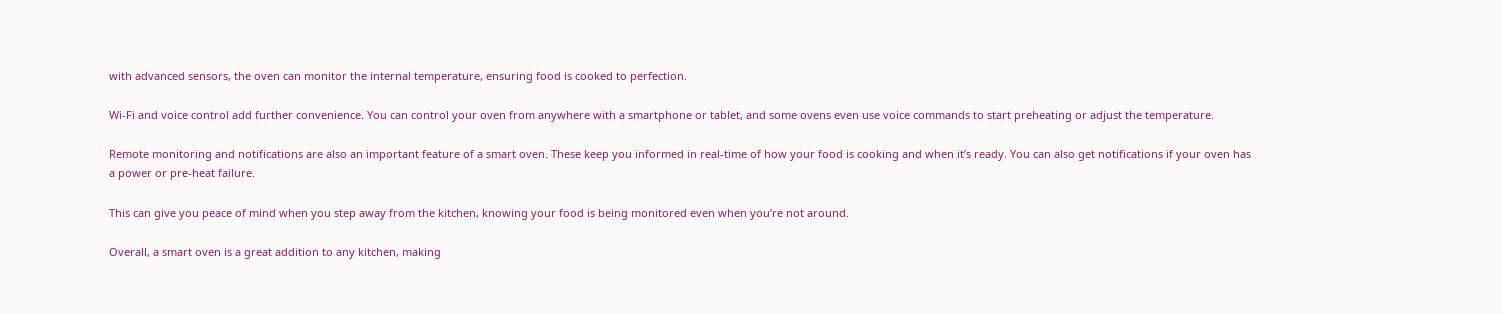with advanced sensors, the oven can monitor the internal temperature, ensuring food is cooked to perfection.

Wi-Fi and voice control add further convenience. You can control your oven from anywhere with a smartphone or tablet, and some ovens even use voice commands to start preheating or adjust the temperature.

Remote monitoring and notifications are also an important feature of a smart oven. These keep you informed in real-time of how your food is cooking and when it’s ready. You can also get notifications if your oven has a power or pre-heat failure.

This can give you peace of mind when you step away from the kitchen, knowing your food is being monitored even when you’re not around.

Overall, a smart oven is a great addition to any kitchen, making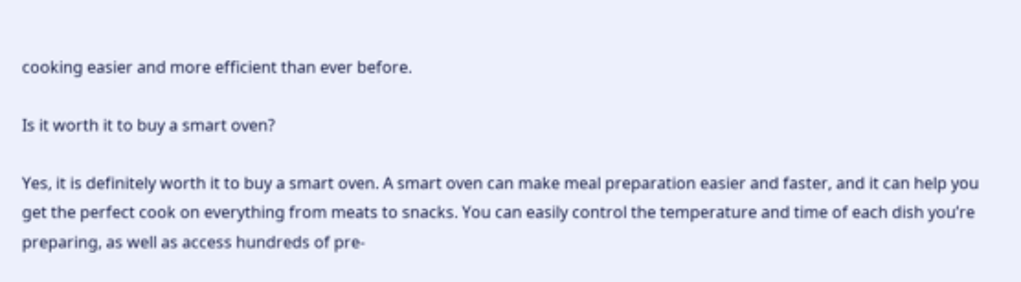cooking easier and more efficient than ever before.

Is it worth it to buy a smart oven?

Yes, it is definitely worth it to buy a smart oven. A smart oven can make meal preparation easier and faster, and it can help you get the perfect cook on everything from meats to snacks. You can easily control the temperature and time of each dish you’re preparing, as well as access hundreds of pre-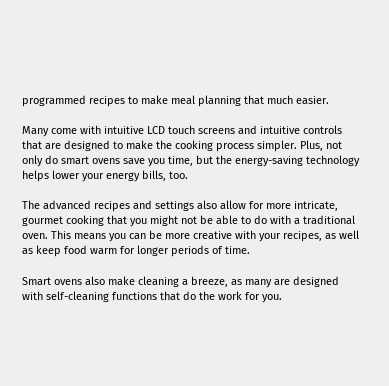programmed recipes to make meal planning that much easier.

Many come with intuitive LCD touch screens and intuitive controls that are designed to make the cooking process simpler. Plus, not only do smart ovens save you time, but the energy-saving technology helps lower your energy bills, too.

The advanced recipes and settings also allow for more intricate, gourmet cooking that you might not be able to do with a traditional oven. This means you can be more creative with your recipes, as well as keep food warm for longer periods of time.

Smart ovens also make cleaning a breeze, as many are designed with self-cleaning functions that do the work for you.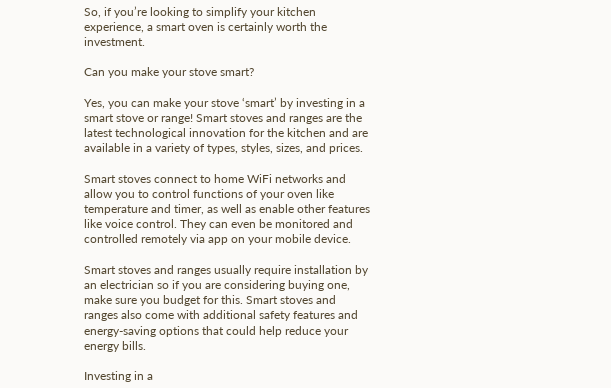So, if you’re looking to simplify your kitchen experience, a smart oven is certainly worth the investment.

Can you make your stove smart?

Yes, you can make your stove ‘smart’ by investing in a smart stove or range! Smart stoves and ranges are the latest technological innovation for the kitchen and are available in a variety of types, styles, sizes, and prices.

Smart stoves connect to home WiFi networks and allow you to control functions of your oven like temperature and timer, as well as enable other features like voice control. They can even be monitored and controlled remotely via app on your mobile device.

Smart stoves and ranges usually require installation by an electrician so if you are considering buying one, make sure you budget for this. Smart stoves and ranges also come with additional safety features and energy-saving options that could help reduce your energy bills.

Investing in a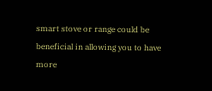smart stove or range could be beneficial in allowing you to have more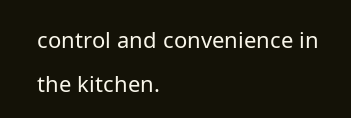control and convenience in the kitchen.